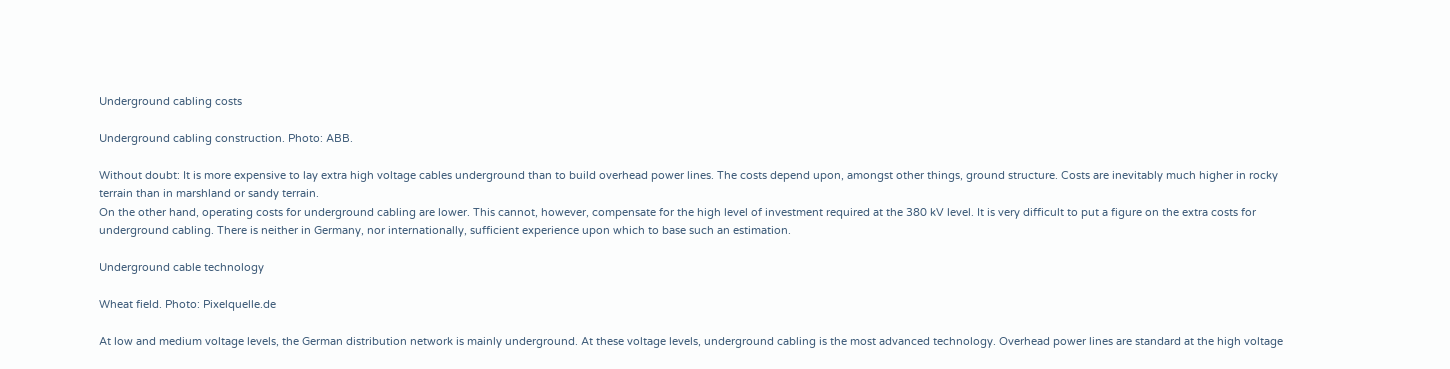Underground cabling costs

Underground cabling construction. Photo: ABB.

Without doubt: It is more expensive to lay extra high voltage cables underground than to build overhead power lines. The costs depend upon, amongst other things, ground structure. Costs are inevitably much higher in rocky terrain than in marshland or sandy terrain.
On the other hand, operating costs for underground cabling are lower. This cannot, however, compensate for the high level of investment required at the 380 kV level. It is very difficult to put a figure on the extra costs for underground cabling. There is neither in Germany, nor internationally, sufficient experience upon which to base such an estimation.

Underground cable technology

Wheat field. Photo: Pixelquelle.de

At low and medium voltage levels, the German distribution network is mainly underground. At these voltage levels, underground cabling is the most advanced technology. Overhead power lines are standard at the high voltage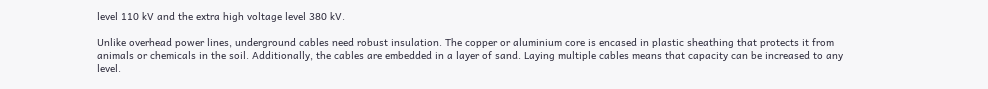level 110 kV and the extra high voltage level 380 kV.

Unlike overhead power lines, underground cables need robust insulation. The copper or aluminium core is encased in plastic sheathing that protects it from animals or chemicals in the soil. Additionally, the cables are embedded in a layer of sand. Laying multiple cables means that capacity can be increased to any level.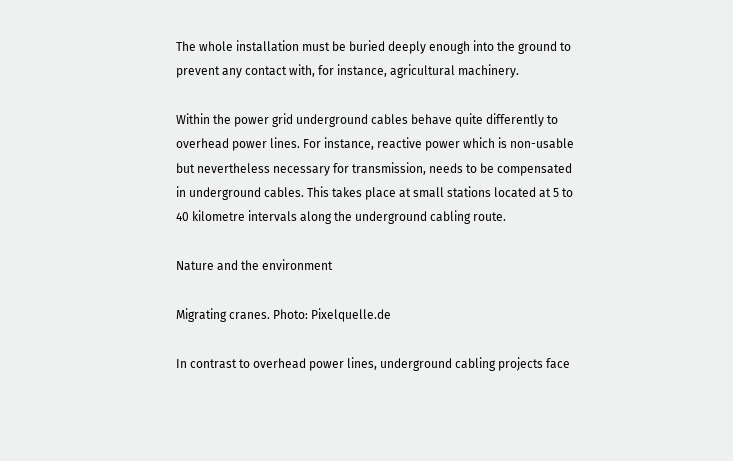The whole installation must be buried deeply enough into the ground to prevent any contact with, for instance, agricultural machinery.

Within the power grid underground cables behave quite differently to overhead power lines. For instance, reactive power which is non-usable but nevertheless necessary for transmission, needs to be compensated in underground cables. This takes place at small stations located at 5 to 40 kilometre intervals along the underground cabling route.

Nature and the environment

Migrating cranes. Photo: Pixelquelle.de

In contrast to overhead power lines, underground cabling projects face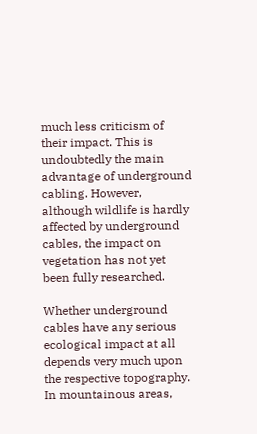much less criticism of  their impact. This is undoubtedly the main advantage of underground cabling. However, although wildlife is hardly affected by underground cables, the impact on vegetation has not yet been fully researched.

Whether underground cables have any serious ecological impact at all depends very much upon the respective topography. In mountainous areas,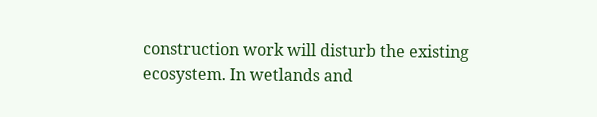construction work will disturb the existing ecosystem. In wetlands and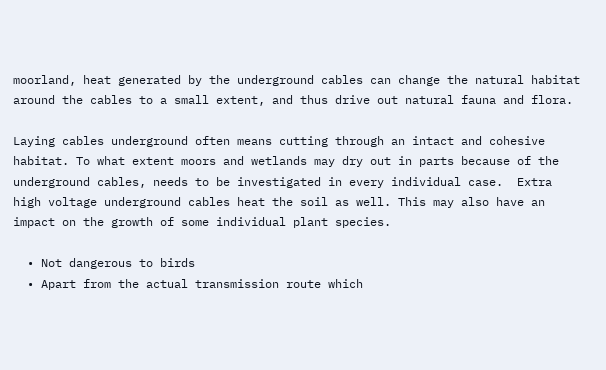moorland, heat generated by the underground cables can change the natural habitat around the cables to a small extent, and thus drive out natural fauna and flora.

Laying cables underground often means cutting through an intact and cohesive habitat. To what extent moors and wetlands may dry out in parts because of the underground cables, needs to be investigated in every individual case.  Extra high voltage underground cables heat the soil as well. This may also have an impact on the growth of some individual plant species.

  • Not dangerous to birds
  • Apart from the actual transmission route which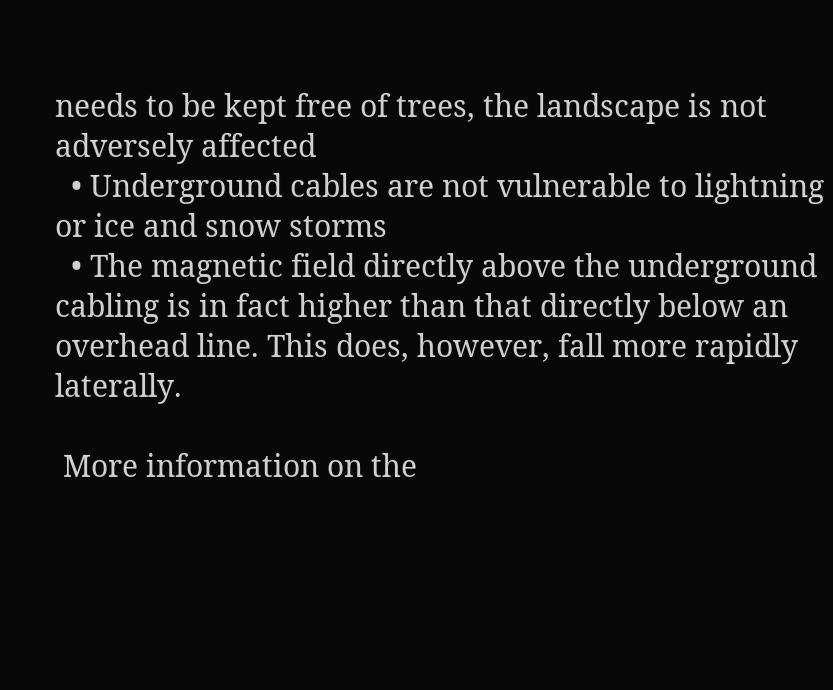needs to be kept free of trees, the landscape is not adversely affected
  • Underground cables are not vulnerable to lightning or ice and snow storms
  • The magnetic field directly above the underground cabling is in fact higher than that directly below an overhead line. This does, however, fall more rapidly laterally.

 More information on the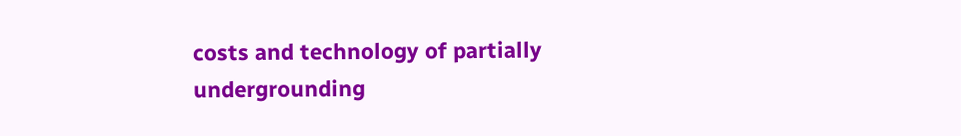costs and technology of partially undergrounding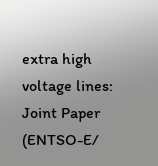extra high voltage lines: Joint Paper (ENTSO-E/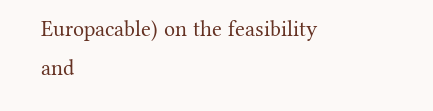Europacable) on the feasibility and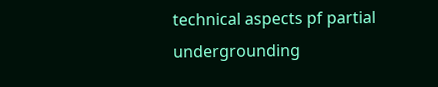technical aspects pf partial undergrounding